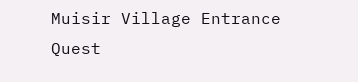Muisir Village Entrance Quest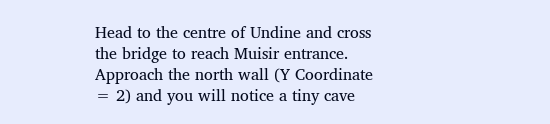Head to the centre of Undine and cross the bridge to reach Muisir entrance.
Approach the north wall (Y Coordinate = 2) and you will notice a tiny cave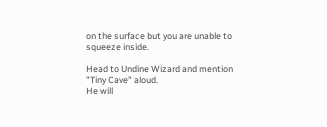on the surface but you are unable to squeeze inside.

Head to Undine Wizard and mention "Tiny Cave" aloud.
He will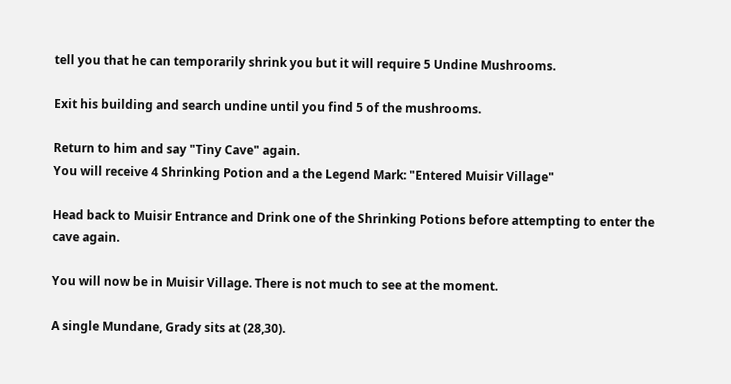tell you that he can temporarily shrink you but it will require 5 Undine Mushrooms.

Exit his building and search undine until you find 5 of the mushrooms.

Return to him and say "Tiny Cave" again.
You will receive 4 Shrinking Potion and a the Legend Mark: "Entered Muisir Village"

Head back to Muisir Entrance and Drink one of the Shrinking Potions before attempting to enter the cave again.

You will now be in Muisir Village. There is not much to see at the moment.

A single Mundane, Grady sits at (28,30).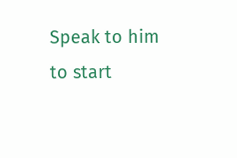Speak to him to start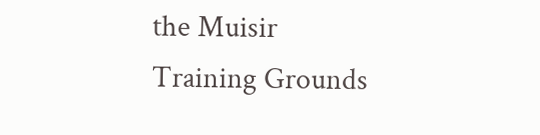the Muisir Training Grounds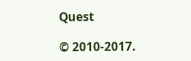Quest

© 2010-2017.